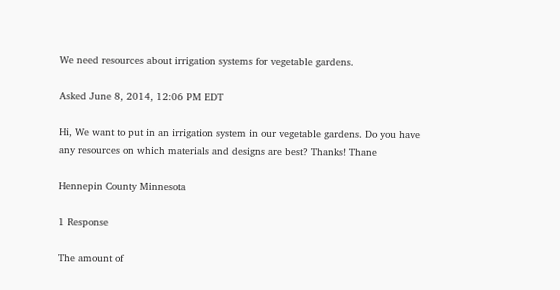We need resources about irrigation systems for vegetable gardens.

Asked June 8, 2014, 12:06 PM EDT

Hi, We want to put in an irrigation system in our vegetable gardens. Do you have any resources on which materials and designs are best? Thanks! Thane

Hennepin County Minnesota

1 Response

The amount of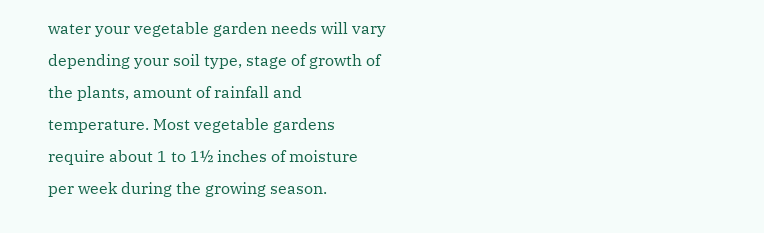water your vegetable garden needs will vary depending your soil type, stage of growth of the plants, amount of rainfall and temperature. Most vegetable gardens require about 1 to 1½ inches of moisture per week during the growing season.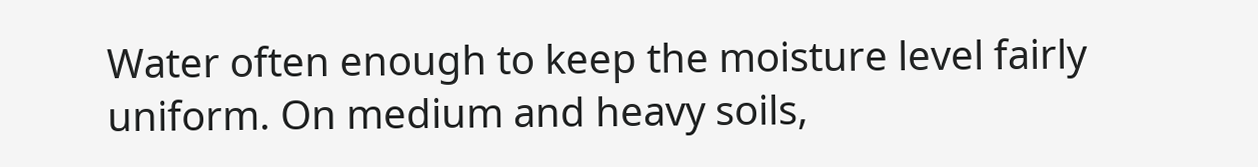Water often enough to keep the moisture level fairly uniform. On medium and heavy soils,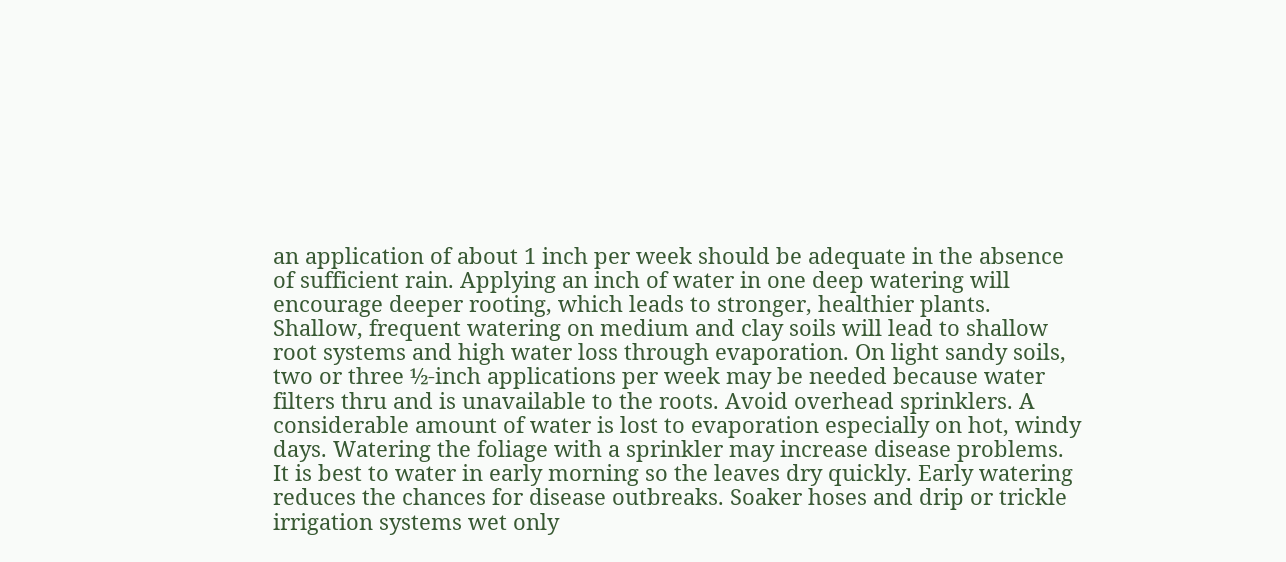an application of about 1 inch per week should be adequate in the absence of sufficient rain. Applying an inch of water in one deep watering will encourage deeper rooting, which leads to stronger, healthier plants. Shallow, frequent watering on medium and clay soils will lead to shallow root systems and high water loss through evaporation. On light sandy soils, two or three ½-inch applications per week may be needed because water filters thru and is unavailable to the roots. Avoid overhead sprinklers. A considerable amount of water is lost to evaporation especially on hot, windy days. Watering the foliage with a sprinkler may increase disease problems. It is best to water in early morning so the leaves dry quickly. Early watering reduces the chances for disease outbreaks. Soaker hoses and drip or trickle irrigation systems wet only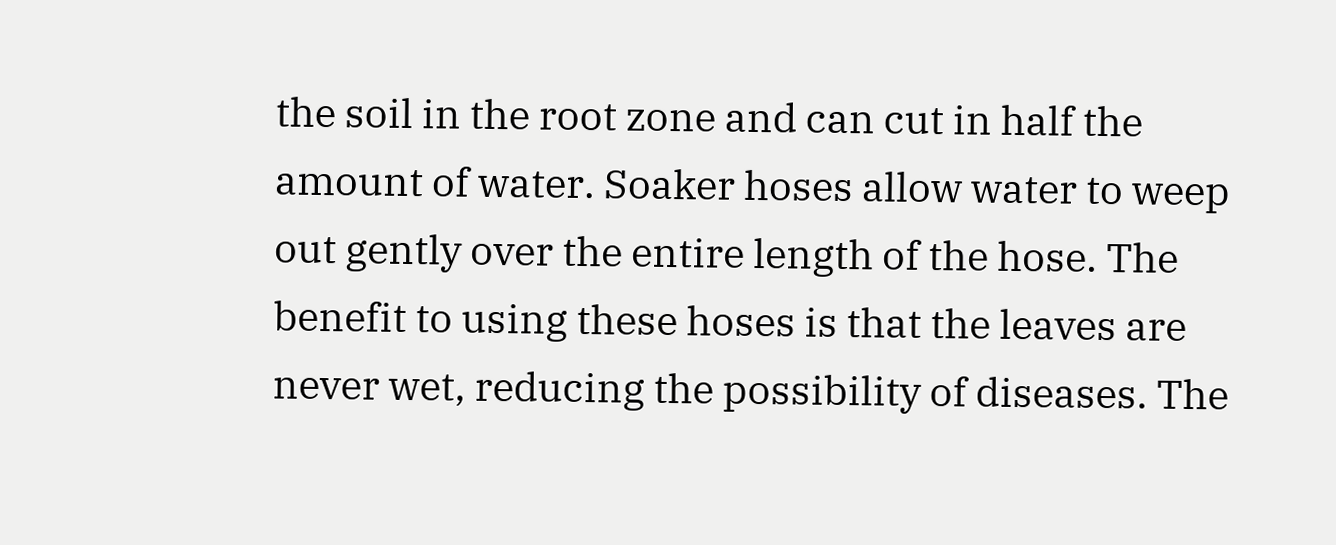the soil in the root zone and can cut in half the amount of water. Soaker hoses allow water to weep out gently over the entire length of the hose. The benefit to using these hoses is that the leaves are never wet, reducing the possibility of diseases. The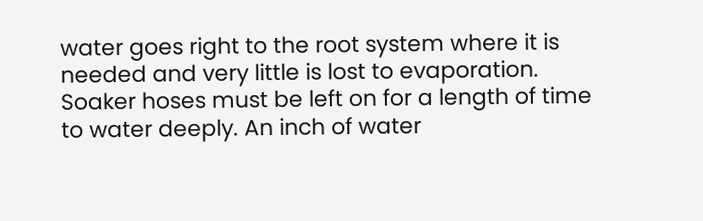water goes right to the root system where it is needed and very little is lost to evaporation. Soaker hoses must be left on for a length of time to water deeply. An inch of water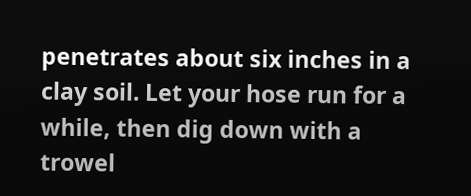penetrates about six inches in a clay soil. Let your hose run for a while, then dig down with a trowel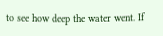to see how deep the water went. If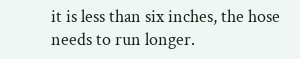it is less than six inches, the hose needs to run longer.